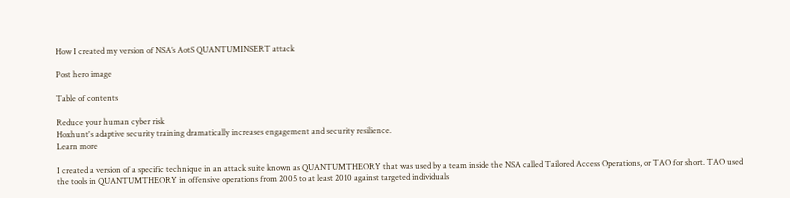How I created my version of NSA’s AotS QUANTUMINSERT attack

Post hero image

Table of contents

Reduce your human cyber risk
Hoxhunt's adaptive security training dramatically increases engagement and security resilience.
Learn more

I created a version of a specific technique in an attack suite known as QUANTUMTHEORY that was used by a team inside the NSA called Tailored Access Operations, or TAO for short. TAO used the tools in QUANTUMTHEORY in offensive operations from 2005 to at least 2010 against targeted individuals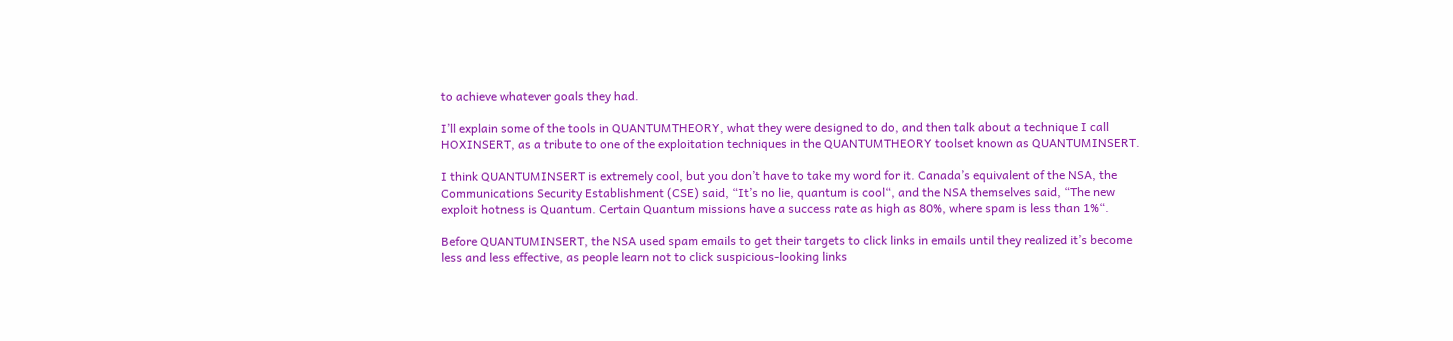to achieve whatever goals they had.

I’ll explain some of the tools in QUANTUMTHEORY, what they were designed to do, and then talk about a technique I call HOXINSERT, as a tribute to one of the exploitation techniques in the QUANTUMTHEORY toolset known as QUANTUMINSERT.

I think QUANTUMINSERT is extremely cool, but you don’t have to take my word for it. Canada’s equivalent of the NSA, the Communications Security Establishment (CSE) said, “It’s no lie, quantum is cool“, and the NSA themselves said, “The new exploit hotness is Quantum. Certain Quantum missions have a success rate as high as 80%, where spam is less than 1%“.

Before QUANTUMINSERT, the NSA used spam emails to get their targets to click links in emails until they realized it’s become less and less effective, as people learn not to click suspicious-looking links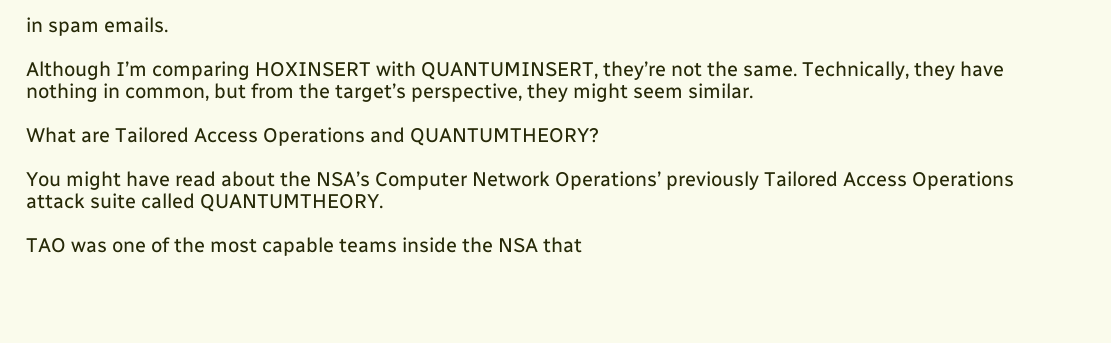in spam emails.

Although I’m comparing HOXINSERT with QUANTUMINSERT, they’re not the same. Technically, they have nothing in common, but from the target’s perspective, they might seem similar.

What are Tailored Access Operations and QUANTUMTHEORY?

You might have read about the NSA’s Computer Network Operations’ previously Tailored Access Operations attack suite called QUANTUMTHEORY.

TAO was one of the most capable teams inside the NSA that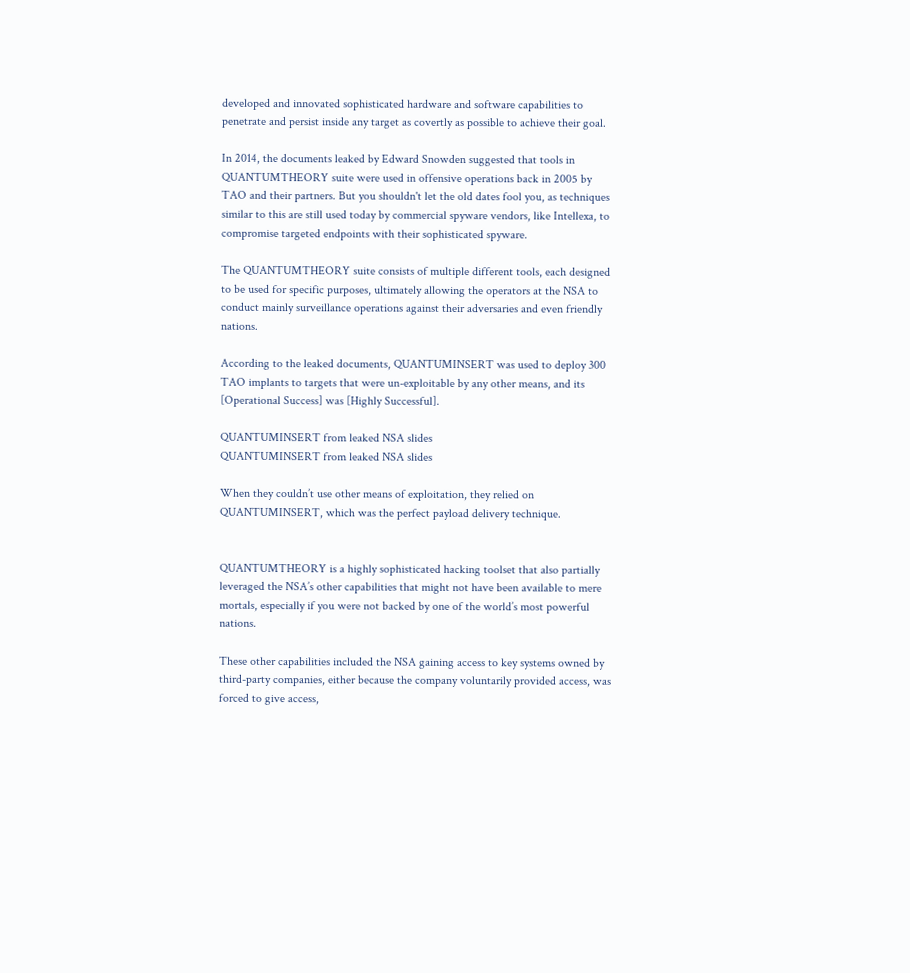developed and innovated sophisticated hardware and software capabilities to penetrate and persist inside any target as covertly as possible to achieve their goal.

In 2014, the documents leaked by Edward Snowden suggested that tools in QUANTUMTHEORY suite were used in offensive operations back in 2005 by TAO and their partners. But you shouldn't let the old dates fool you, as techniques similar to this are still used today by commercial spyware vendors, like Intellexa, to compromise targeted endpoints with their sophisticated spyware.

The QUANTUMTHEORY suite consists of multiple different tools, each designed to be used for specific purposes, ultimately allowing the operators at the NSA to conduct mainly surveillance operations against their adversaries and even friendly nations.

According to the leaked documents, QUANTUMINSERT was used to deploy 300 TAO implants to targets that were un-exploitable by any other means, and its [Operational Success] was [Highly Successful].

QUANTUMINSERT from leaked NSA slides
QUANTUMINSERT from leaked NSA slides

When they couldn’t use other means of exploitation, they relied on QUANTUMINSERT, which was the perfect payload delivery technique.


QUANTUMTHEORY is a highly sophisticated hacking toolset that also partially leveraged the NSA’s other capabilities that might not have been available to mere mortals, especially if you were not backed by one of the world’s most powerful nations.

These other capabilities included the NSA gaining access to key systems owned by third-party companies, either because the company voluntarily provided access, was forced to give access,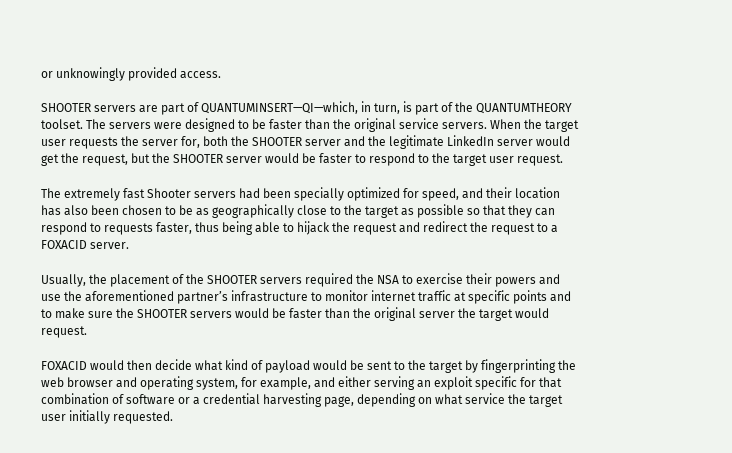or unknowingly provided access.

SHOOTER servers are part of QUANTUMINSERT—QI—which, in turn, is part of the QUANTUMTHEORY toolset. The servers were designed to be faster than the original service servers. When the target user requests the server for, both the SHOOTER server and the legitimate LinkedIn server would get the request, but the SHOOTER server would be faster to respond to the target user request.

The extremely fast Shooter servers had been specially optimized for speed, and their location has also been chosen to be as geographically close to the target as possible so that they can respond to requests faster, thus being able to hijack the request and redirect the request to a FOXACID server.

Usually, the placement of the SHOOTER servers required the NSA to exercise their powers and use the aforementioned partner’s infrastructure to monitor internet traffic at specific points and to make sure the SHOOTER servers would be faster than the original server the target would request.

FOXACID would then decide what kind of payload would be sent to the target by fingerprinting the web browser and operating system, for example, and either serving an exploit specific for that combination of software or a credential harvesting page, depending on what service the target user initially requested.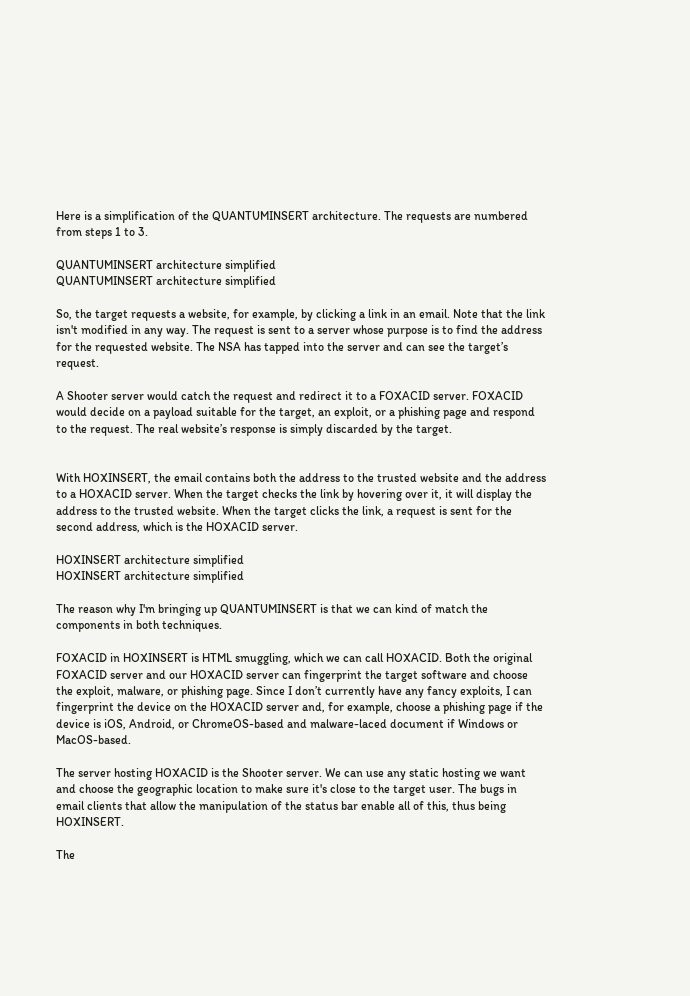Here is a simplification of the QUANTUMINSERT architecture. The requests are numbered from steps 1 to 3.

QUANTUMINSERT architecture simplified
QUANTUMINSERT architecture simplified

So, the target requests a website, for example, by clicking a link in an email. Note that the link isn't modified in any way. The request is sent to a server whose purpose is to find the address for the requested website. The NSA has tapped into the server and can see the target’s request.

A Shooter server would catch the request and redirect it to a FOXACID server. FOXACID would decide on a payload suitable for the target, an exploit, or a phishing page and respond to the request. The real website’s response is simply discarded by the target.


With HOXINSERT, the email contains both the address to the trusted website and the address to a HOXACID server. When the target checks the link by hovering over it, it will display the address to the trusted website. When the target clicks the link, a request is sent for the second address, which is the HOXACID server.

HOXINSERT architecture simplified
HOXINSERT architecture simplified

The reason why I'm bringing up QUANTUMINSERT is that we can kind of match the components in both techniques.

FOXACID in HOXINSERT is HTML smuggling, which we can call HOXACID. Both the original FOXACID server and our HOXACID server can fingerprint the target software and choose the exploit, malware, or phishing page. Since I don’t currently have any fancy exploits, I can fingerprint the device on the HOXACID server and, for example, choose a phishing page if the device is iOS, Android, or ChromeOS-based and malware-laced document if Windows or MacOS-based.

The server hosting HOXACID is the Shooter server. We can use any static hosting we want and choose the geographic location to make sure it's close to the target user. The bugs in email clients that allow the manipulation of the status bar enable all of this, thus being HOXINSERT.

The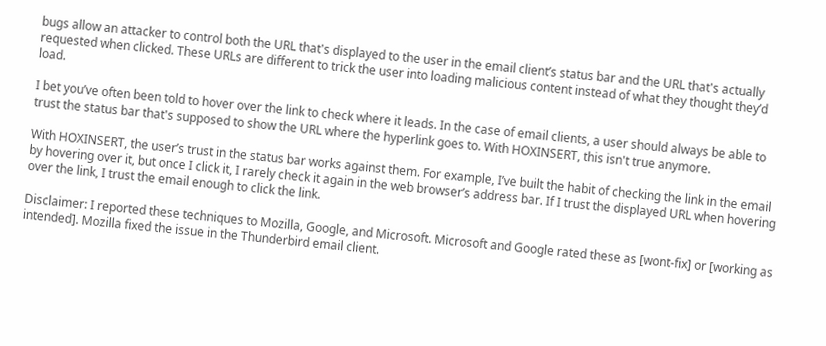bugs allow an attacker to control both the URL that's displayed to the user in the email client’s status bar and the URL that's actually requested when clicked. These URLs are different to trick the user into loading malicious content instead of what they thought they’d load.

I bet you’ve often been told to hover over the link to check where it leads. In the case of email clients, a user should always be able to trust the status bar that's supposed to show the URL where the hyperlink goes to. With HOXINSERT, this isn't true anymore.

With HOXINSERT, the user’s trust in the status bar works against them. For example, I’ve built the habit of checking the link in the email by hovering over it, but once I click it, I rarely check it again in the web browser’s address bar. If I trust the displayed URL when hovering over the link, I trust the email enough to click the link.

Disclaimer: I reported these techniques to Mozilla, Google, and Microsoft. Microsoft and Google rated these as [wont-fix] or [working as intended]. Mozilla fixed the issue in the Thunderbird email client.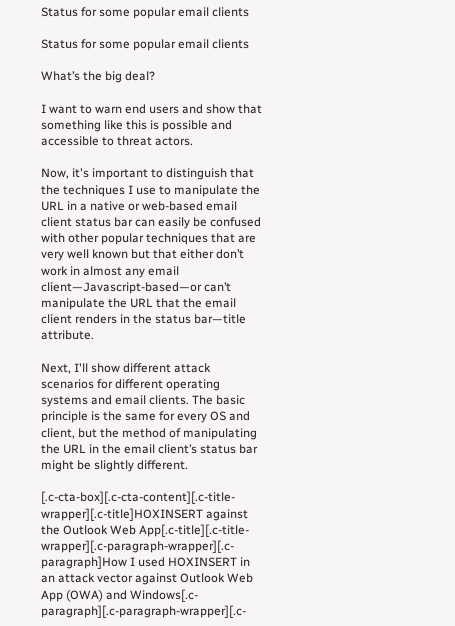Status for some popular email clients

Status for some popular email clients

What’s the big deal?

I want to warn end users and show that something like this is possible and accessible to threat actors.

Now, it's important to distinguish that the techniques I use to manipulate the URL in a native or web-based email client status bar can easily be confused with other popular techniques that are very well known but that either don’t work in almost any email client—Javascript-based—or can’t manipulate the URL that the email client renders in the status bar—title attribute.

Next, I'll show different attack scenarios for different operating systems and email clients. The basic principle is the same for every OS and client, but the method of manipulating the URL in the email client’s status bar might be slightly different.

[.c-cta-box][.c-cta-content][.c-title-wrapper][.c-title]HOXINSERT against the Outlook Web App[.c-title][.c-title-wrapper][.c-paragraph-wrapper][.c-paragraph]How I used HOXINSERT in an attack vector against Outlook Web App (OWA) and Windows[.c-paragraph][.c-paragraph-wrapper][.c-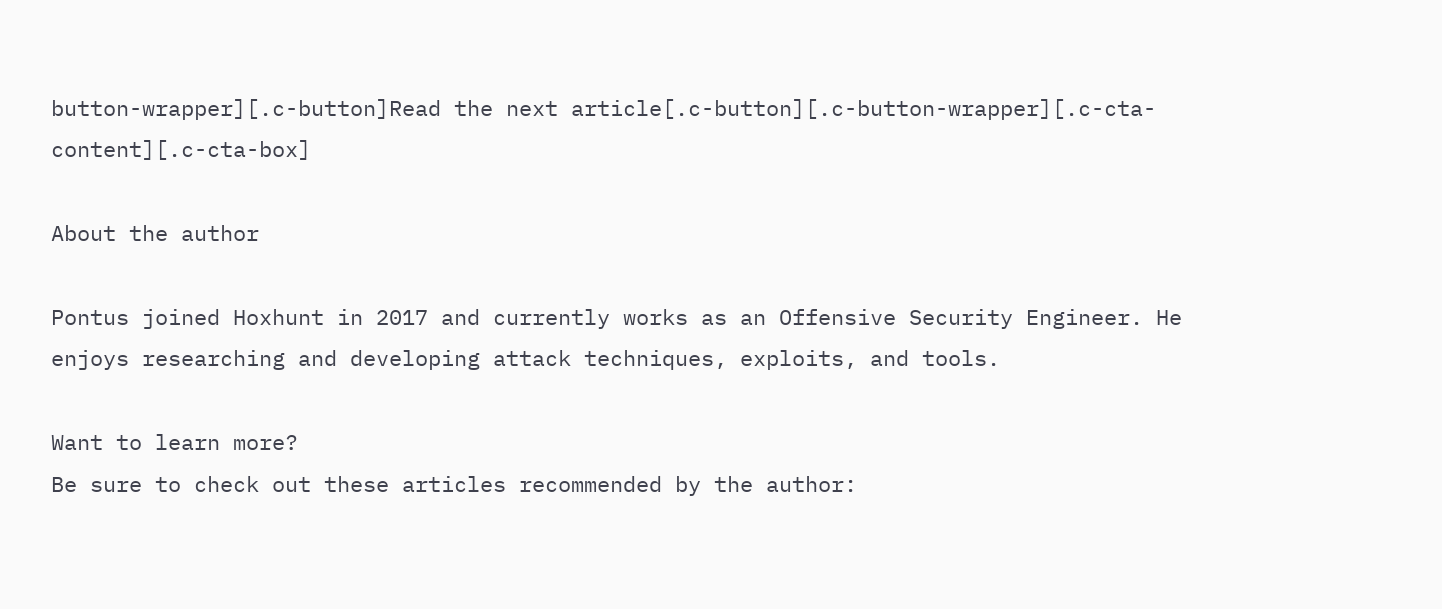button-wrapper][.c-button]Read the next article[.c-button][.c-button-wrapper][.c-cta-content][.c-cta-box]

About the author

Pontus joined Hoxhunt in 2017 and currently works as an Offensive Security Engineer. He enjoys researching and developing attack techniques, exploits, and tools.

Want to learn more?
Be sure to check out these articles recommended by the author: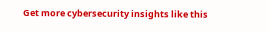Get more cybersecurity insights like this